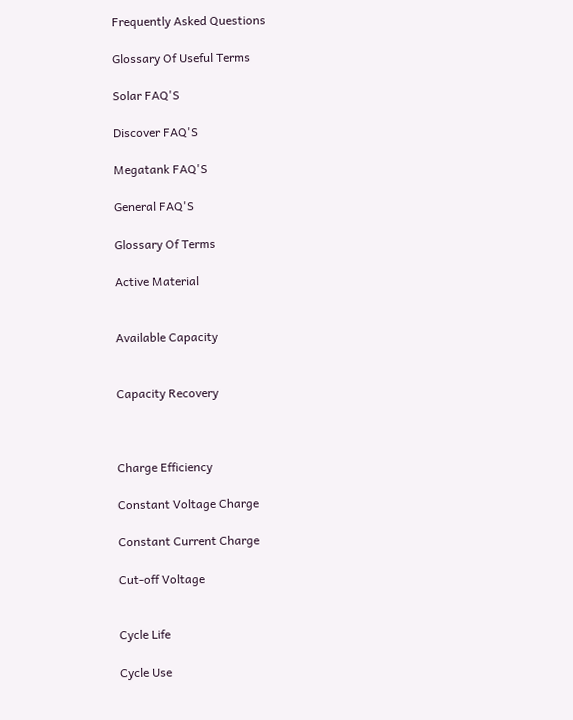Frequently Asked Questions

Glossary Of Useful Terms

Solar FAQ'S

Discover FAQ'S

Megatank FAQ'S

General FAQ'S

Glossary Of Terms

Active Material


Available Capacity


Capacity Recovery



Charge Efficiency

Constant Voltage Charge

Constant Current Charge

Cut-off Voltage


Cycle Life

Cycle Use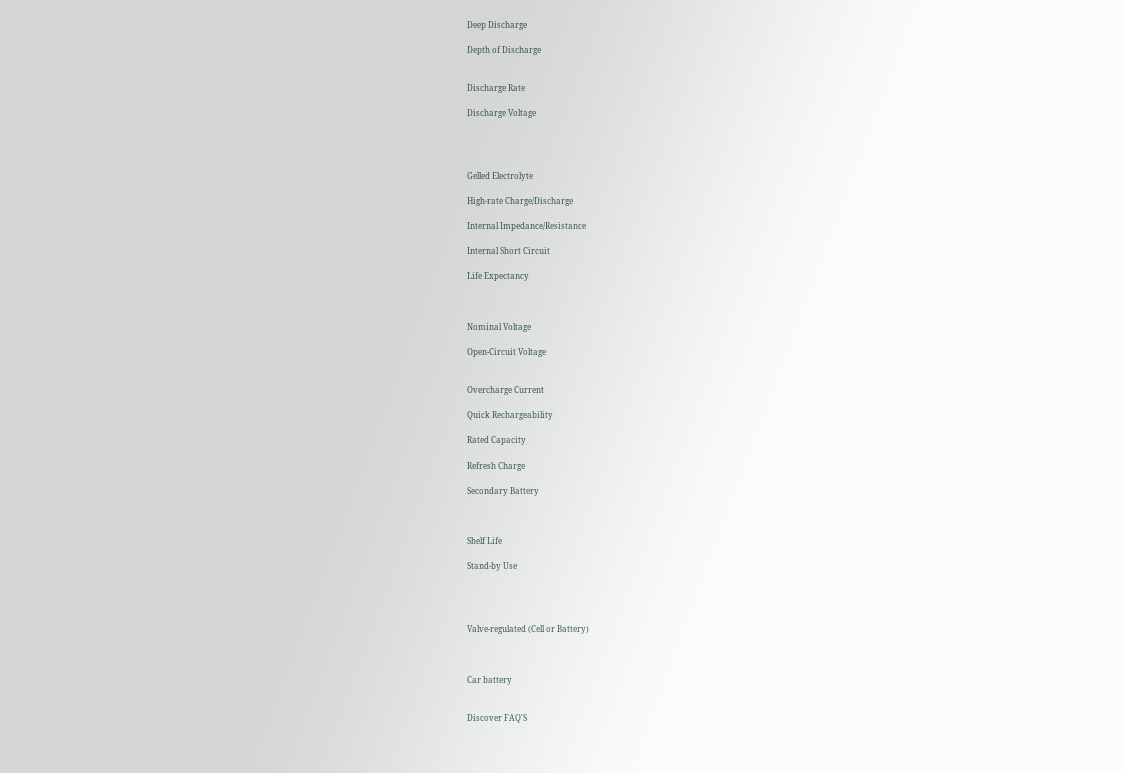Deep Discharge

Depth of Discharge


Discharge Rate

Discharge Voltage




Gelled Electrolyte

High-rate Charge/Discharge

Internal Impedance/Resistance

Internal Short Circuit

Life Expectancy



Nominal Voltage

Open-Circuit Voltage


Overcharge Current

Quick Rechargeability

Rated Capacity

Refresh Charge

Secondary Battery



Shelf Life

Stand-by Use




Valve-regulated (Cell or Battery)



Car battery


Discover FAQ'S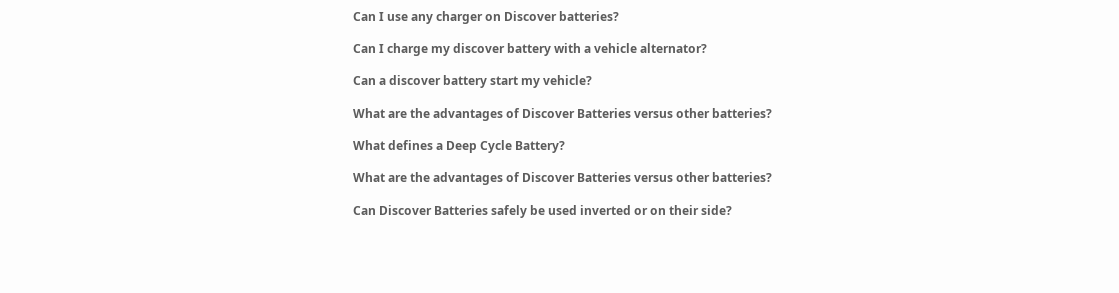Can I use any charger on Discover batteries?

Can I charge my discover battery with a vehicle alternator?

Can a discover battery start my vehicle?

What are the advantages of Discover Batteries versus other batteries?

What defines a Deep Cycle Battery?

What are the advantages of Discover Batteries versus other batteries?

Can Discover Batteries safely be used inverted or on their side?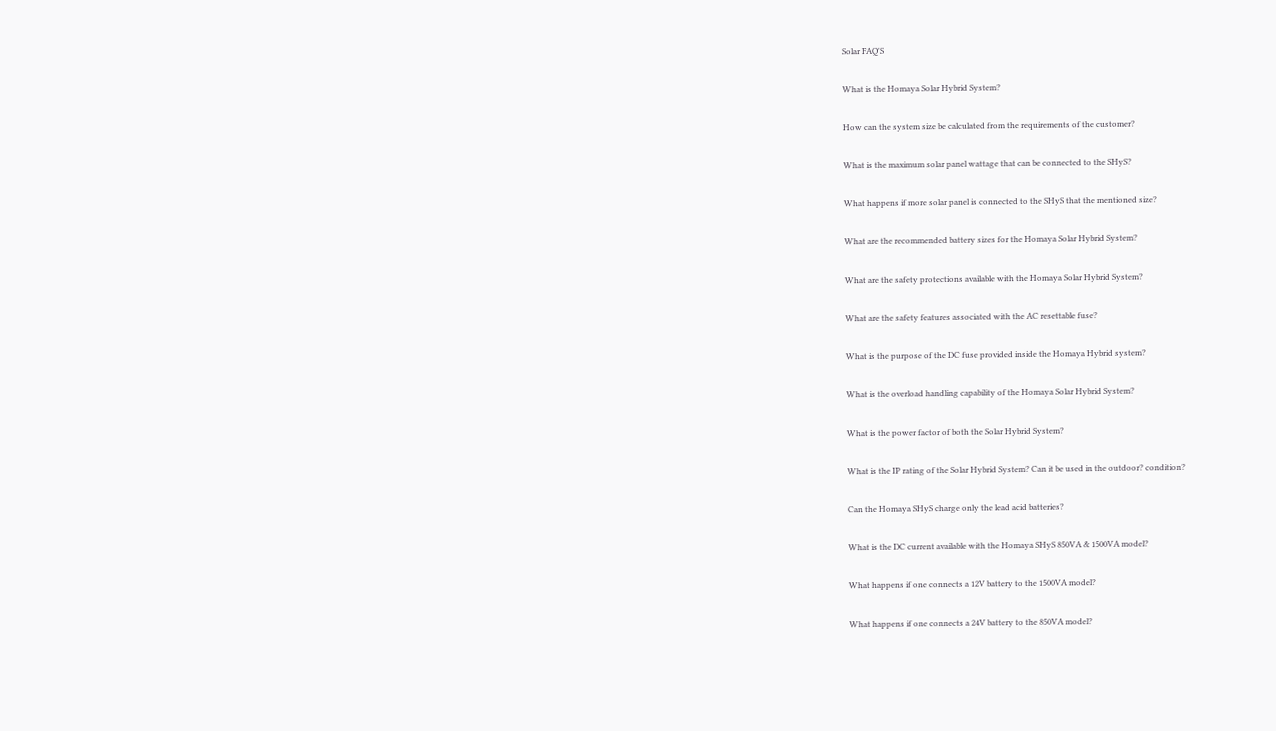Solar FAQ'S

What is the Homaya Solar Hybrid System?

How can the system size be calculated from the requirements of the customer?

What is the maximum solar panel wattage that can be connected to the SHyS?

What happens if more solar panel is connected to the SHyS that the mentioned size?

What are the recommended battery sizes for the Homaya Solar Hybrid System?

What are the safety protections available with the Homaya Solar Hybrid System?

What are the safety features associated with the AC resettable fuse?

What is the purpose of the DC fuse provided inside the Homaya Hybrid system?

What is the overload handling capability of the Homaya Solar Hybrid System?

What is the power factor of both the Solar Hybrid System?

What is the IP rating of the Solar Hybrid System? Can it be used in the outdoor? condition?

Can the Homaya SHyS charge only the lead acid batteries?

What is the DC current available with the Homaya SHyS 850VA & 1500VA model?

What happens if one connects a 12V battery to the 1500VA model?

What happens if one connects a 24V battery to the 850VA model?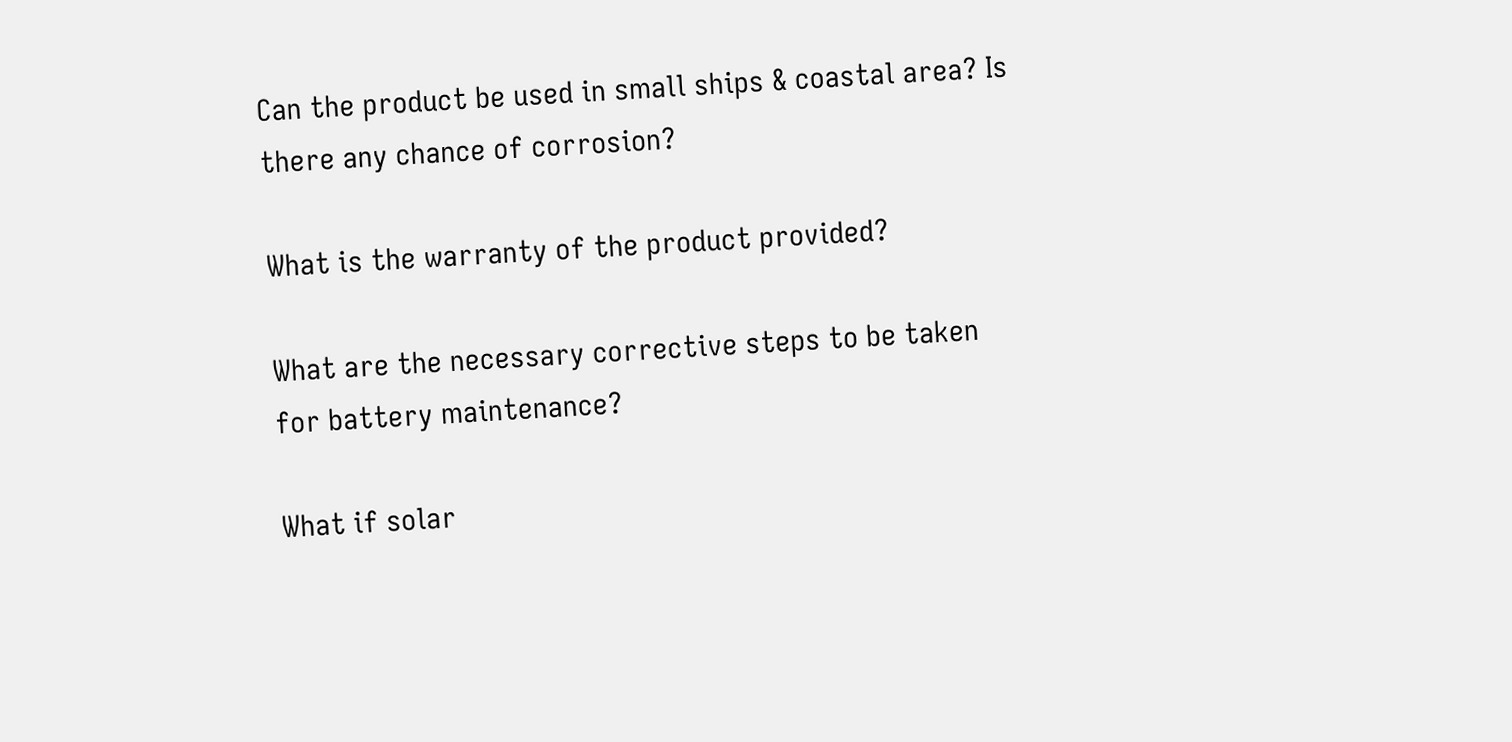Can the product be used in small ships & coastal area? Is there any chance of corrosion?

What is the warranty of the product provided?

What are the necessary corrective steps to be taken for battery maintenance?

What if solar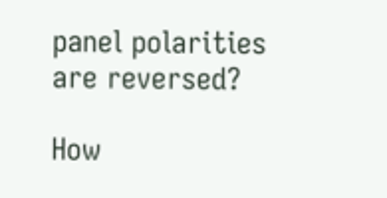panel polarities are reversed?

How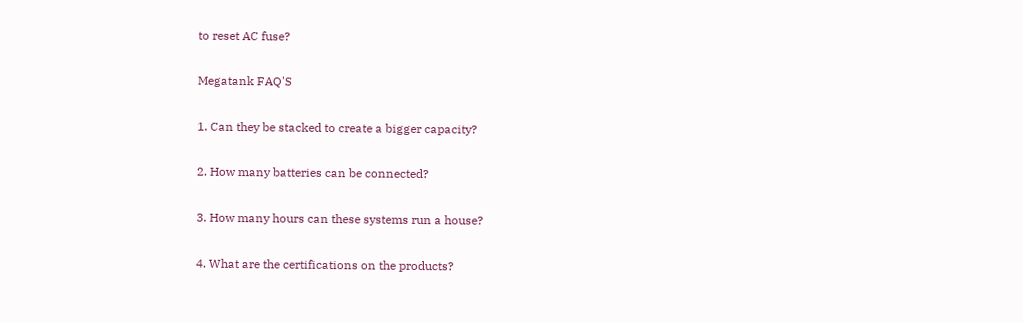to reset AC fuse?

Megatank FAQ'S

1. Can they be stacked to create a bigger capacity?

2. How many batteries can be connected?

3. How many hours can these systems run a house?

4. What are the certifications on the products?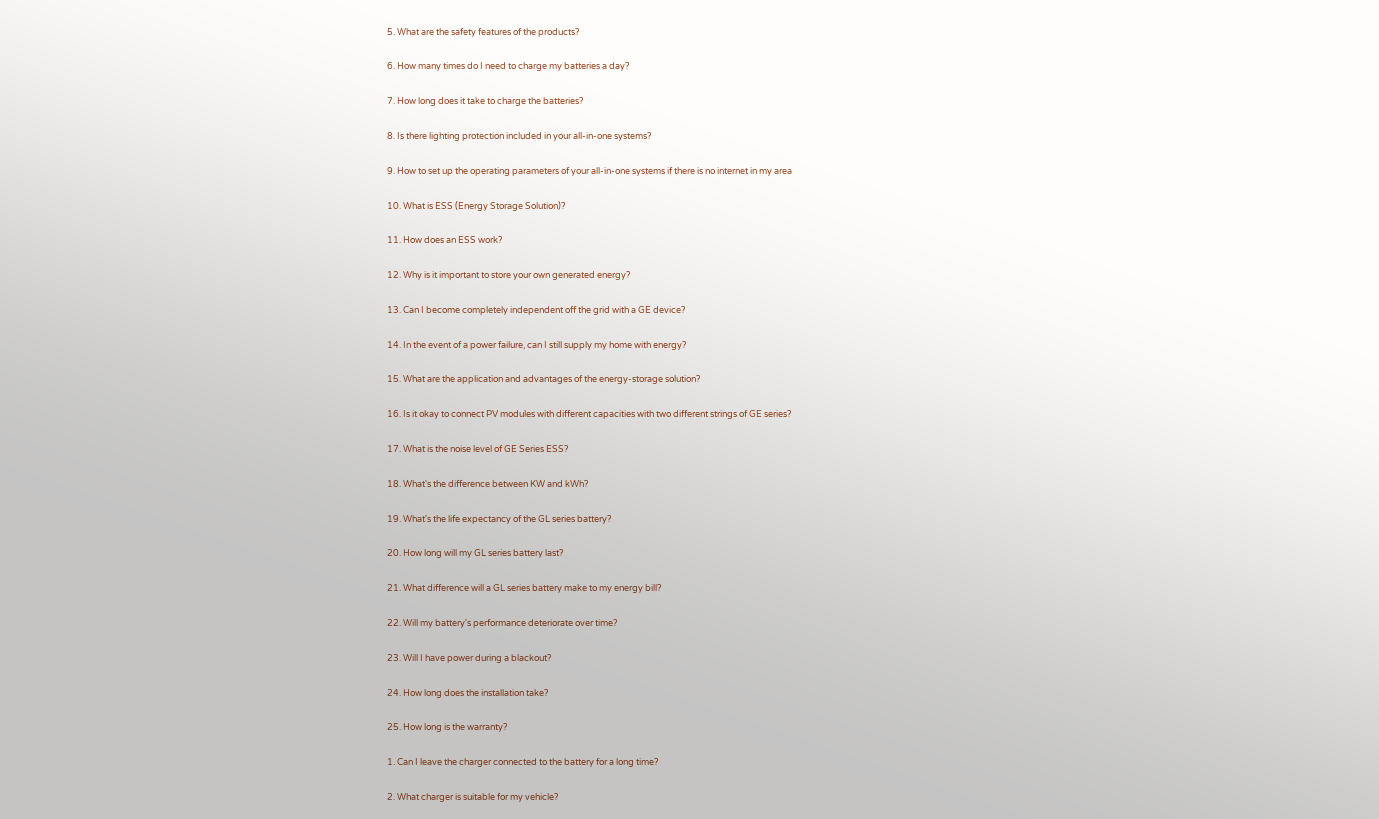5. What are the safety features of the products?

6. How many times do I need to charge my batteries a day?

7. How long does it take to charge the batteries?

8. Is there lighting protection included in your all-in-one systems?

9. How to set up the operating parameters of your all-in-one systems if there is no internet in my area

10. What is ESS (Energy Storage Solution)?

11. How does an ESS work?

12. Why is it important to store your own generated energy?

13. Can I become completely independent off the grid with a GE device?

14. In the event of a power failure, can I still supply my home with energy?

15. What are the application and advantages of the energy-storage solution?

16. Is it okay to connect PV modules with different capacities with two different strings of GE series?

17. What is the noise level of GE Series ESS?

18. What's the difference between KW and kWh?

19. What's the life expectancy of the GL series battery?

20. How long will my GL series battery last?

21. What difference will a GL series battery make to my energy bill?

22. Will my battery's performance deteriorate over time?

23. Will I have power during a blackout?

24. How long does the installation take?

25. How long is the warranty?

1. Can I leave the charger connected to the battery for a long time?

2. What charger is suitable for my vehicle?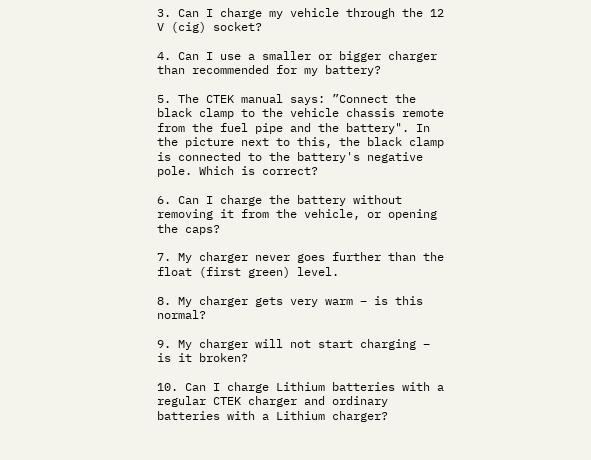3. Can I charge my vehicle through the 12 V (cig) socket?

4. Can I use a smaller or bigger charger than recommended for my battery?

5. The CTEK manual says: ”Connect the black clamp to the vehicle chassis remote from the fuel pipe and the battery". In the picture next to this, the black clamp is connected to the battery's negative pole. Which is correct?

6. Can I charge the battery without removing it from the vehicle, or opening the caps?

7. My charger never goes further than the float (first green) level.

8. My charger gets very warm – is this normal?

9. My charger will not start charging – is it broken?

10. Can I charge Lithium batteries with a regular CTEK charger and ordinary batteries with a Lithium charger?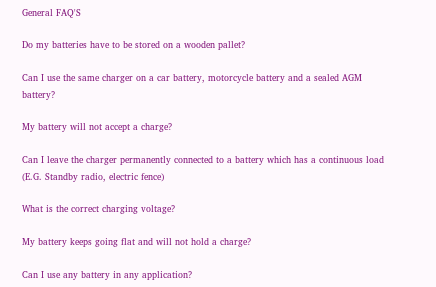General FAQ'S

Do my batteries have to be stored on a wooden pallet?

Can I use the same charger on a car battery, motorcycle battery and a sealed AGM battery?

My battery will not accept a charge?

Can I leave the charger permanently connected to a battery which has a continuous load (E.G. Standby radio, electric fence)

What is the correct charging voltage?

My battery keeps going flat and will not hold a charge?

Can I use any battery in any application?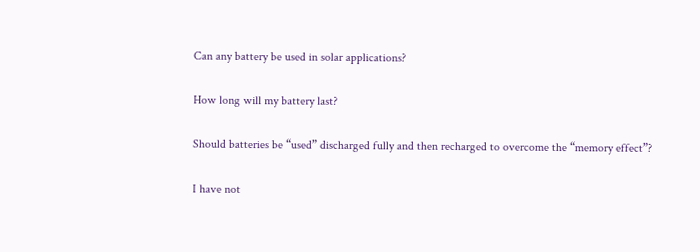Can any battery be used in solar applications?

How long will my battery last?

Should batteries be “used” discharged fully and then recharged to overcome the “memory effect”?

I have not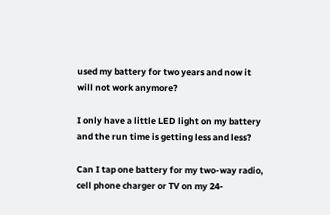used my battery for two years and now it will not work anymore?

I only have a little LED light on my battery and the run time is getting less and less?

Can I tap one battery for my two-way radio, cell phone charger or TV on my 24-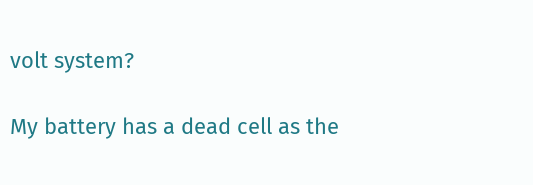volt system?

My battery has a dead cell as the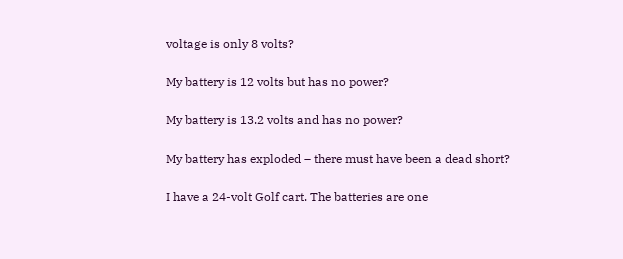voltage is only 8 volts?

My battery is 12 volts but has no power?

My battery is 13.2 volts and has no power?

My battery has exploded – there must have been a dead short?

I have a 24-volt Golf cart. The batteries are one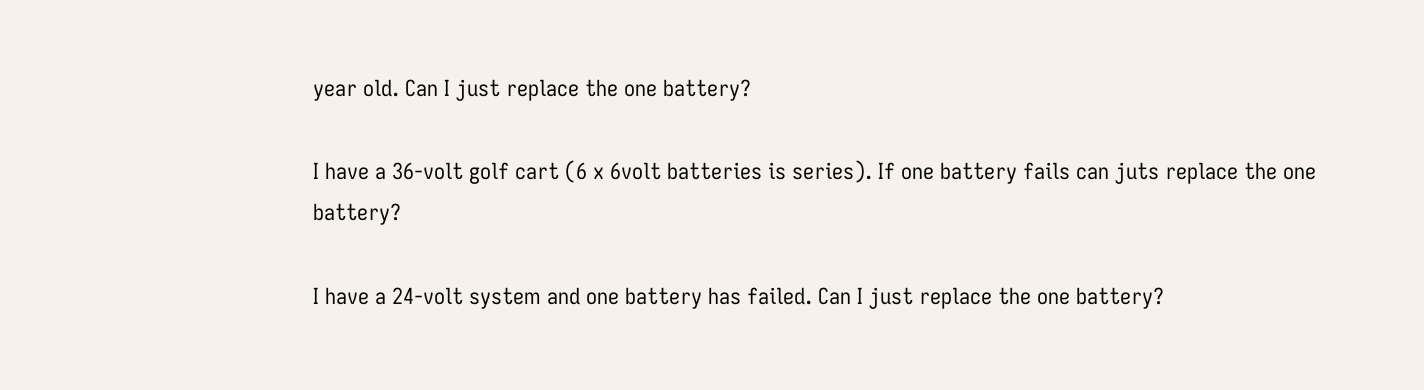year old. Can I just replace the one battery?

I have a 36-volt golf cart (6 x 6volt batteries is series). If one battery fails can juts replace the one battery?

I have a 24-volt system and one battery has failed. Can I just replace the one battery?